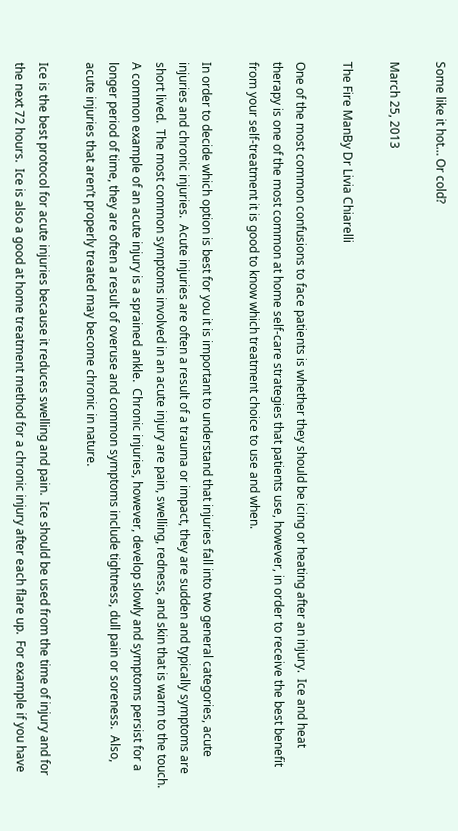Some like it hot… Or cold?

March 25, 2013

The Fire ManBy Dr Livia Chiarelli

One of the most common confusions to face patients is whether they should be icing or heating after an injury.  Ice and heat therapy is one of the most common at home self-care strategies that patients use, however, in order to receive the best benefit from your self-treatment it is good to know which treatment choice to use and when.

In order to decide which option is best for you it is important to understand that injuries fall into two general categories, acute injuries and chronic injuries.  Acute injuries are often a result of a trauma or impact, they are sudden and typically symptoms are short lived.  The most common symptoms involved in an acute injury are pain, swelling, redness, and skin that is warm to the touch.  A common example of an acute injury is a sprained ankle.  Chronic injuries, however, develop slowly and symptoms persist for a longer period of time, they are often a result of overuse and common symptoms include tightness, dull pain or soreness.  Also, acute injuries that aren’t properly treated may become chronic in nature.

Ice is the best protocol for acute injuries because it reduces swelling and pain.  Ice should be used from the time of injury and for the next 72 hours.  Ice is also a good at home treatment method for a chronic injury after each flare up.  For example if you have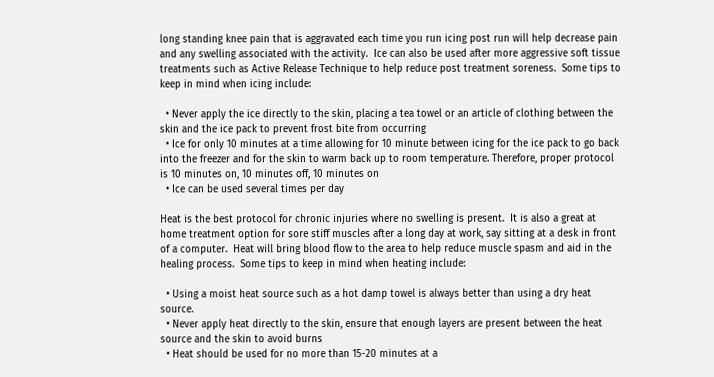long standing knee pain that is aggravated each time you run icing post run will help decrease pain and any swelling associated with the activity.  Ice can also be used after more aggressive soft tissue treatments such as Active Release Technique to help reduce post treatment soreness.  Some tips to keep in mind when icing include:

  • Never apply the ice directly to the skin, placing a tea towel or an article of clothing between the skin and the ice pack to prevent frost bite from occurring
  • Ice for only 10 minutes at a time allowing for 10 minute between icing for the ice pack to go back into the freezer and for the skin to warm back up to room temperature. Therefore, proper protocol is 10 minutes on, 10 minutes off, 10 minutes on
  • Ice can be used several times per day

Heat is the best protocol for chronic injuries where no swelling is present.  It is also a great at home treatment option for sore stiff muscles after a long day at work, say sitting at a desk in front of a computer.  Heat will bring blood flow to the area to help reduce muscle spasm and aid in the healing process.  Some tips to keep in mind when heating include:

  • Using a moist heat source such as a hot damp towel is always better than using a dry heat source.
  • Never apply heat directly to the skin, ensure that enough layers are present between the heat source and the skin to avoid burns
  • Heat should be used for no more than 15-20 minutes at a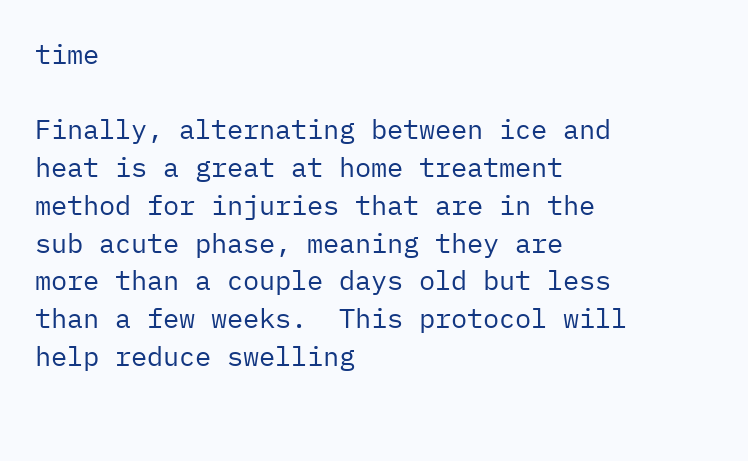time

Finally, alternating between ice and heat is a great at home treatment method for injuries that are in the sub acute phase, meaning they are more than a couple days old but less than a few weeks.  This protocol will help reduce swelling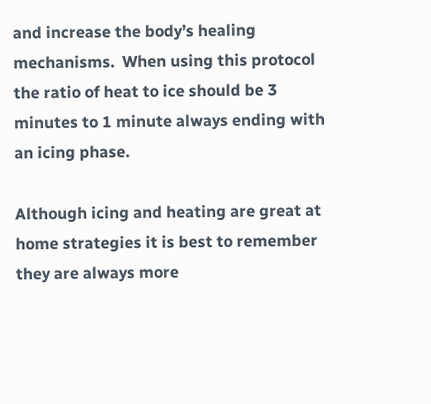and increase the body’s healing mechanisms.  When using this protocol the ratio of heat to ice should be 3 minutes to 1 minute always ending with an icing phase.

Although icing and heating are great at home strategies it is best to remember they are always more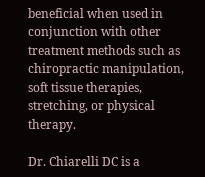beneficial when used in conjunction with other treatment methods such as chiropractic manipulation, soft tissue therapies, stretching, or physical therapy.

Dr. Chiarelli DC is a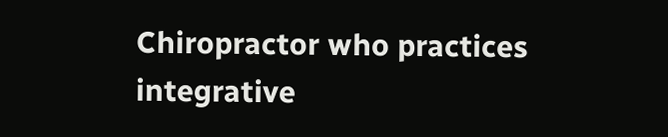Chiropractor who practices integrative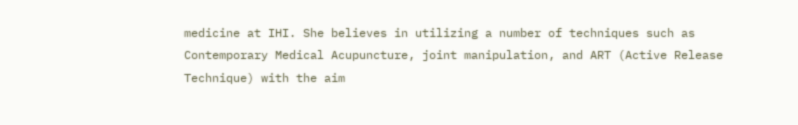medicine at IHI. She believes in utilizing a number of techniques such as Contemporary Medical Acupuncture, joint manipulation, and ART (Active Release Technique) with the aim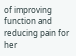of improving function and reducing pain for her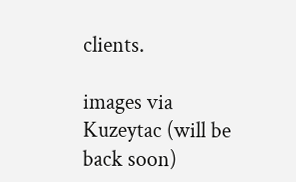clients.

images via Kuzeytac (will be back soon)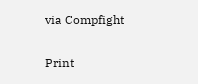via Compfight

Print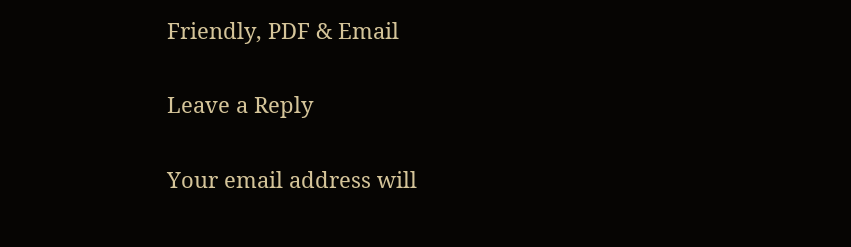Friendly, PDF & Email

Leave a Reply

Your email address will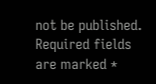not be published. Required fields are marked *